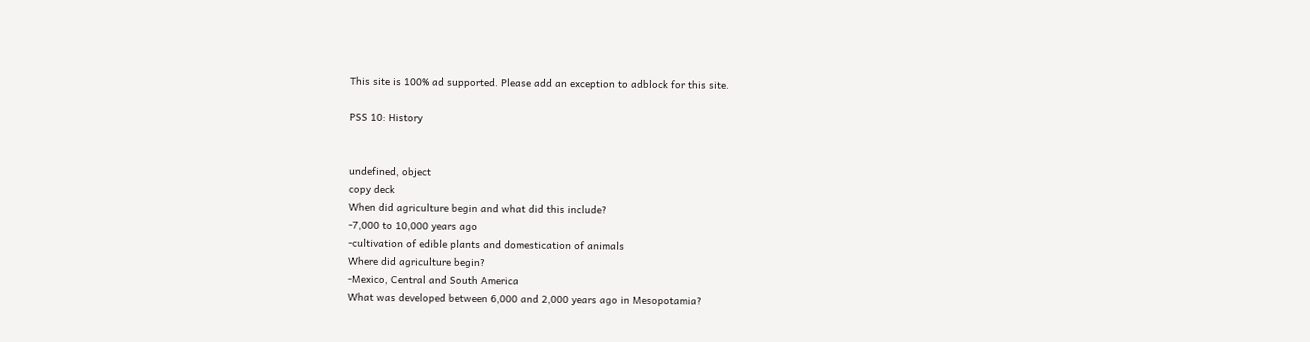This site is 100% ad supported. Please add an exception to adblock for this site.

PSS 10: History


undefined, object
copy deck
When did agriculture begin and what did this include?
-7,000 to 10,000 years ago
-cultivation of edible plants and domestication of animals
Where did agriculture begin?
-Mexico, Central and South America
What was developed between 6,000 and 2,000 years ago in Mesopotamia?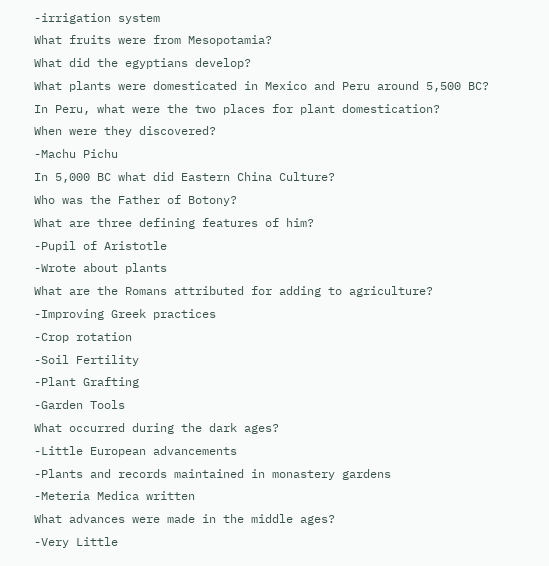-irrigation system
What fruits were from Mesopotamia?
What did the egyptians develop?
What plants were domesticated in Mexico and Peru around 5,500 BC?
In Peru, what were the two places for plant domestication?
When were they discovered?
-Machu Pichu
In 5,000 BC what did Eastern China Culture?
Who was the Father of Botony?
What are three defining features of him?
-Pupil of Aristotle
-Wrote about plants
What are the Romans attributed for adding to agriculture?
-Improving Greek practices
-Crop rotation
-Soil Fertility
-Plant Grafting
-Garden Tools
What occurred during the dark ages?
-Little European advancements
-Plants and records maintained in monastery gardens
-Meteria Medica written
What advances were made in the middle ages?
-Very Little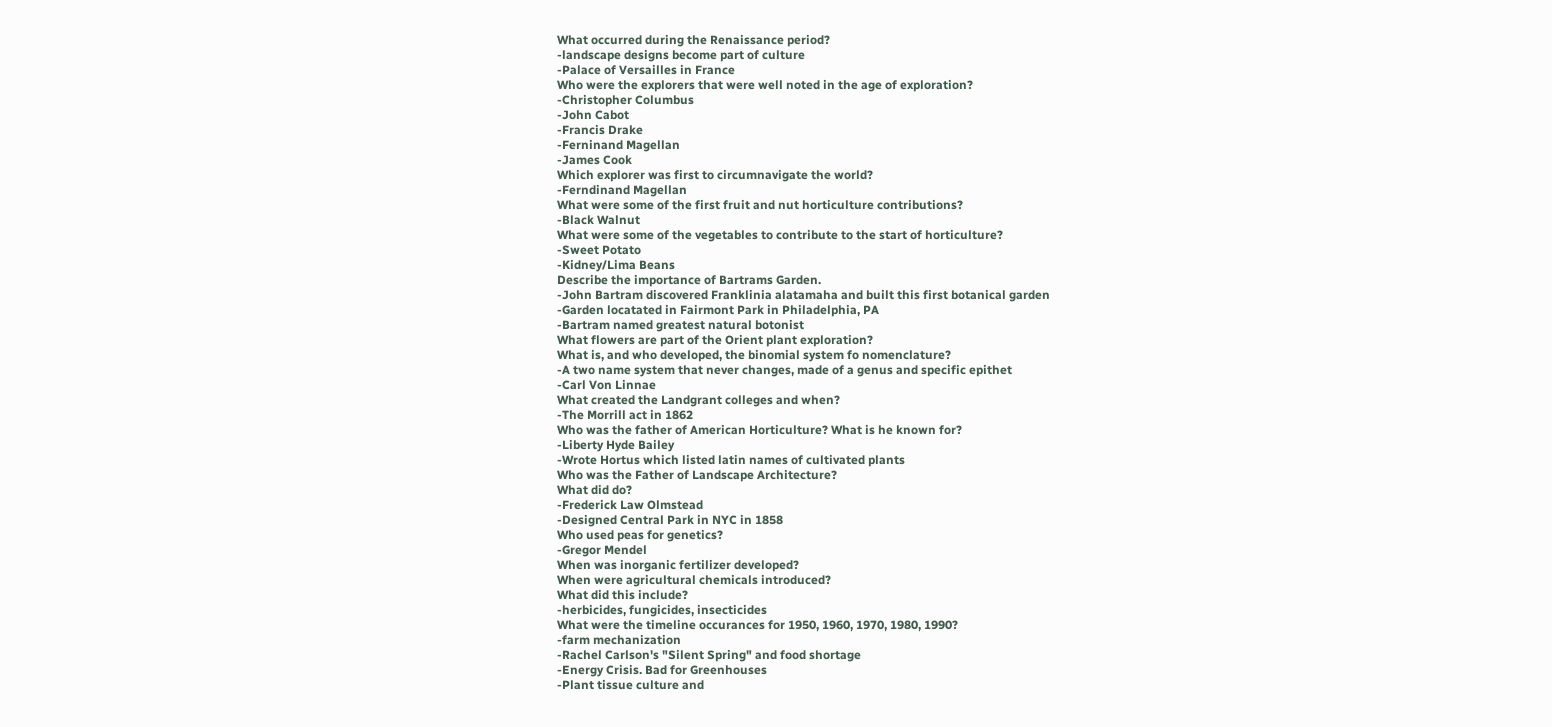What occurred during the Renaissance period?
-landscape designs become part of culture
-Palace of Versailles in France
Who were the explorers that were well noted in the age of exploration?
-Christopher Columbus
-John Cabot
-Francis Drake
-Ferninand Magellan
-James Cook
Which explorer was first to circumnavigate the world?
-Ferndinand Magellan
What were some of the first fruit and nut horticulture contributions?
-Black Walnut
What were some of the vegetables to contribute to the start of horticulture?
-Sweet Potato
-Kidney/Lima Beans
Describe the importance of Bartrams Garden.
-John Bartram discovered Franklinia alatamaha and built this first botanical garden
-Garden locatated in Fairmont Park in Philadelphia, PA
-Bartram named greatest natural botonist
What flowers are part of the Orient plant exploration?
What is, and who developed, the binomial system fo nomenclature?
-A two name system that never changes, made of a genus and specific epithet
-Carl Von Linnae
What created the Landgrant colleges and when?
-The Morrill act in 1862
Who was the father of American Horticulture? What is he known for?
-Liberty Hyde Bailey
-Wrote Hortus which listed latin names of cultivated plants
Who was the Father of Landscape Architecture?
What did do?
-Frederick Law Olmstead
-Designed Central Park in NYC in 1858
Who used peas for genetics?
-Gregor Mendel
When was inorganic fertilizer developed?
When were agricultural chemicals introduced?
What did this include?
-herbicides, fungicides, insecticides
What were the timeline occurances for 1950, 1960, 1970, 1980, 1990?
-farm mechanization
-Rachel Carlson's "Silent Spring" and food shortage
-Energy Crisis. Bad for Greenhouses
-Plant tissue culture and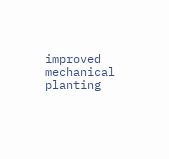improved mechanical planting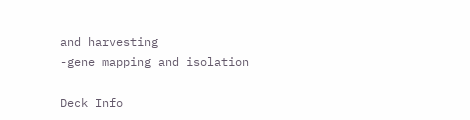and harvesting
-gene mapping and isolation

Deck Info